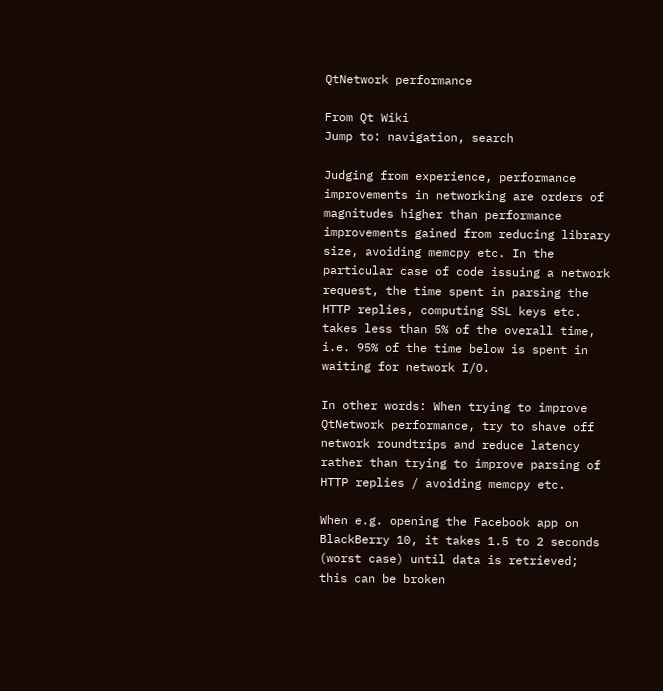QtNetwork performance

From Qt Wiki
Jump to: navigation, search

Judging from experience, performance improvements in networking are orders of magnitudes higher than performance improvements gained from reducing library size, avoiding memcpy etc. In the particular case of code issuing a network request, the time spent in parsing the HTTP replies, computing SSL keys etc. takes less than 5% of the overall time, i.e. 95% of the time below is spent in waiting for network I/O.

In other words: When trying to improve QtNetwork performance, try to shave off network roundtrips and reduce latency rather than trying to improve parsing of HTTP replies / avoiding memcpy etc.

When e.g. opening the Facebook app on BlackBerry 10, it takes 1.5 to 2 seconds (worst case) until data is retrieved; this can be broken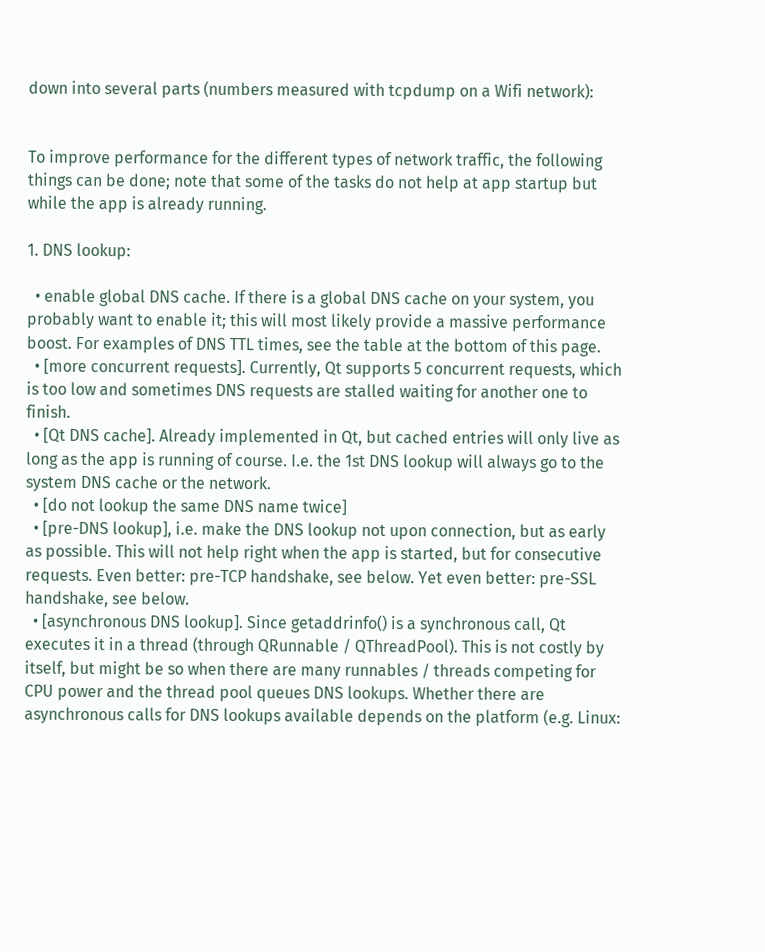down into several parts (numbers measured with tcpdump on a Wifi network):


To improve performance for the different types of network traffic, the following things can be done; note that some of the tasks do not help at app startup but while the app is already running.

1. DNS lookup:

  • enable global DNS cache. If there is a global DNS cache on your system, you probably want to enable it; this will most likely provide a massive performance boost. For examples of DNS TTL times, see the table at the bottom of this page.
  • [more concurrent requests]. Currently, Qt supports 5 concurrent requests, which is too low and sometimes DNS requests are stalled waiting for another one to finish.
  • [Qt DNS cache]. Already implemented in Qt, but cached entries will only live as long as the app is running of course. I.e. the 1st DNS lookup will always go to the system DNS cache or the network.
  • [do not lookup the same DNS name twice]
  • [pre-DNS lookup], i.e. make the DNS lookup not upon connection, but as early as possible. This will not help right when the app is started, but for consecutive requests. Even better: pre-TCP handshake, see below. Yet even better: pre-SSL handshake, see below.
  • [asynchronous DNS lookup]. Since getaddrinfo() is a synchronous call, Qt executes it in a thread (through QRunnable / QThreadPool). This is not costly by itself, but might be so when there are many runnables / threads competing for CPU power and the thread pool queues DNS lookups. Whether there are asynchronous calls for DNS lookups available depends on the platform (e.g. Linux: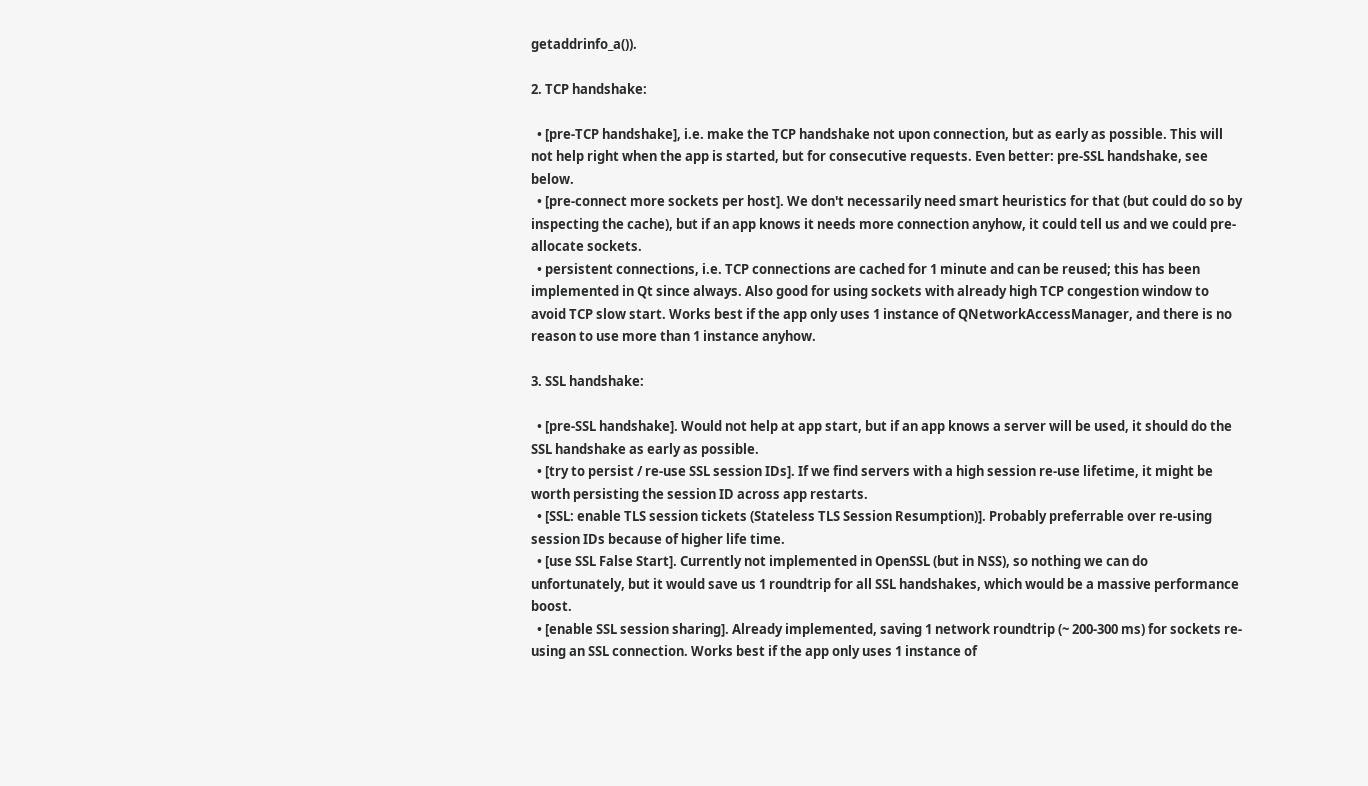getaddrinfo_a()).

2. TCP handshake:

  • [pre-TCP handshake], i.e. make the TCP handshake not upon connection, but as early as possible. This will not help right when the app is started, but for consecutive requests. Even better: pre-SSL handshake, see below.
  • [pre-connect more sockets per host]. We don't necessarily need smart heuristics for that (but could do so by inspecting the cache), but if an app knows it needs more connection anyhow, it could tell us and we could pre-allocate sockets.
  • persistent connections, i.e. TCP connections are cached for 1 minute and can be reused; this has been implemented in Qt since always. Also good for using sockets with already high TCP congestion window to avoid TCP slow start. Works best if the app only uses 1 instance of QNetworkAccessManager, and there is no reason to use more than 1 instance anyhow.

3. SSL handshake:

  • [pre-SSL handshake]. Would not help at app start, but if an app knows a server will be used, it should do the SSL handshake as early as possible.
  • [try to persist / re-use SSL session IDs]. If we find servers with a high session re-use lifetime, it might be worth persisting the session ID across app restarts.
  • [SSL: enable TLS session tickets (Stateless TLS Session Resumption)]. Probably preferrable over re-using session IDs because of higher life time.
  • [use SSL False Start]. Currently not implemented in OpenSSL (but in NSS), so nothing we can do unfortunately, but it would save us 1 roundtrip for all SSL handshakes, which would be a massive performance boost.
  • [enable SSL session sharing]. Already implemented, saving 1 network roundtrip (~ 200-300 ms) for sockets re-using an SSL connection. Works best if the app only uses 1 instance of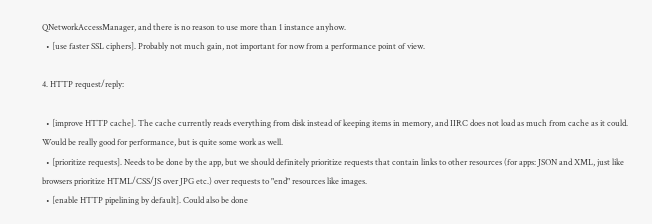QNetworkAccessManager, and there is no reason to use more than 1 instance anyhow.
  • [use faster SSL ciphers]. Probably not much gain, not important for now from a performance point of view.

4. HTTP request/reply:

  • [improve HTTP cache]. The cache currently reads everything from disk instead of keeping items in memory, and IIRC does not load as much from cache as it could. Would be really good for performance, but is quite some work as well.
  • [prioritize requests]. Needs to be done by the app, but we should definitely prioritize requests that contain links to other resources (for apps: JSON and XML, just like browsers prioritize HTML/CSS/JS over JPG etc.) over requests to "end" resources like images.
  • [enable HTTP pipelining by default]. Could also be done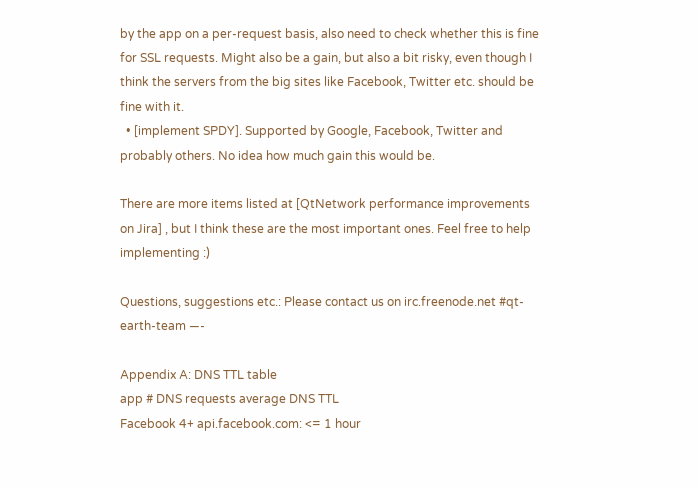by the app on a per-request basis, also need to check whether this is fine for SSL requests. Might also be a gain, but also a bit risky, even though I think the servers from the big sites like Facebook, Twitter etc. should be fine with it.
  • [implement SPDY]. Supported by Google, Facebook, Twitter and probably others. No idea how much gain this would be.

There are more items listed at [QtNetwork performance improvements on Jira] , but I think these are the most important ones. Feel free to help implementing :)

Questions, suggestions etc.: Please contact us on irc.freenode.net #qt-earth-team —-

Appendix A: DNS TTL table
app # DNS requests average DNS TTL
Facebook 4+ api.facebook.com: <= 1 hour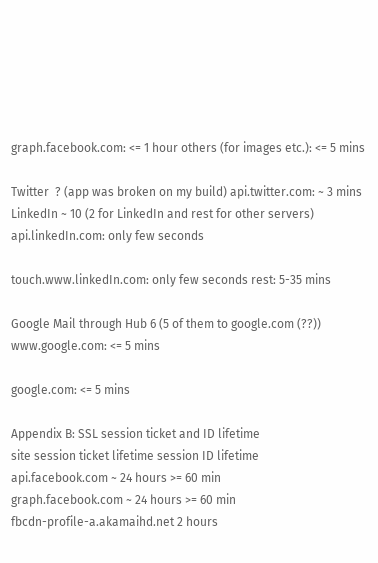graph.facebook.com: <= 1 hour others (for images etc.): <= 5 mins

Twitter  ? (app was broken on my build) api.twitter.com: ~ 3 mins
LinkedIn ~ 10 (2 for LinkedIn and rest for other servers) api.linkedIn.com: only few seconds

touch.www.linkedIn.com: only few seconds rest: 5-35 mins

Google Mail through Hub 6 (5 of them to google.com (??)) www.google.com: <= 5 mins

google.com: <= 5 mins

Appendix B: SSL session ticket and ID lifetime
site session ticket lifetime session ID lifetime
api.facebook.com ~ 24 hours >= 60 min
graph.facebook.com ~ 24 hours >= 60 min
fbcdn-profile-a.akamaihd.net 2 hours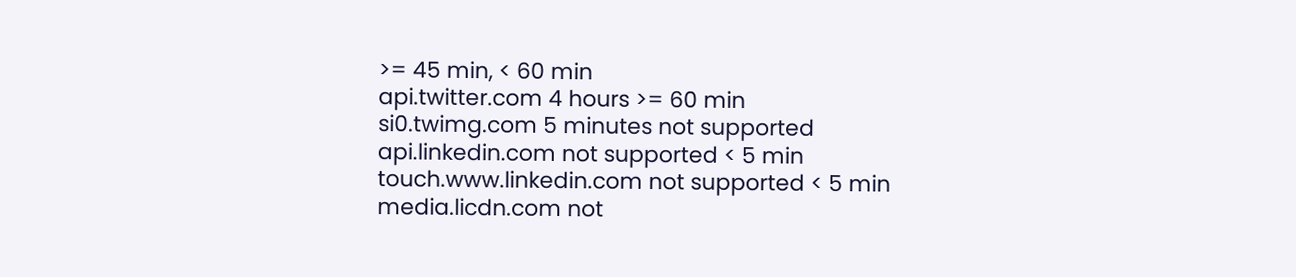>= 45 min, < 60 min
api.twitter.com 4 hours >= 60 min
si0.twimg.com 5 minutes not supported
api.linkedin.com not supported < 5 min
touch.www.linkedin.com not supported < 5 min
media.licdn.com not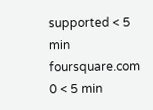supported < 5 min
foursquare.com 0 < 5 min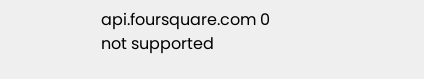api.foursquare.com 0 not supported